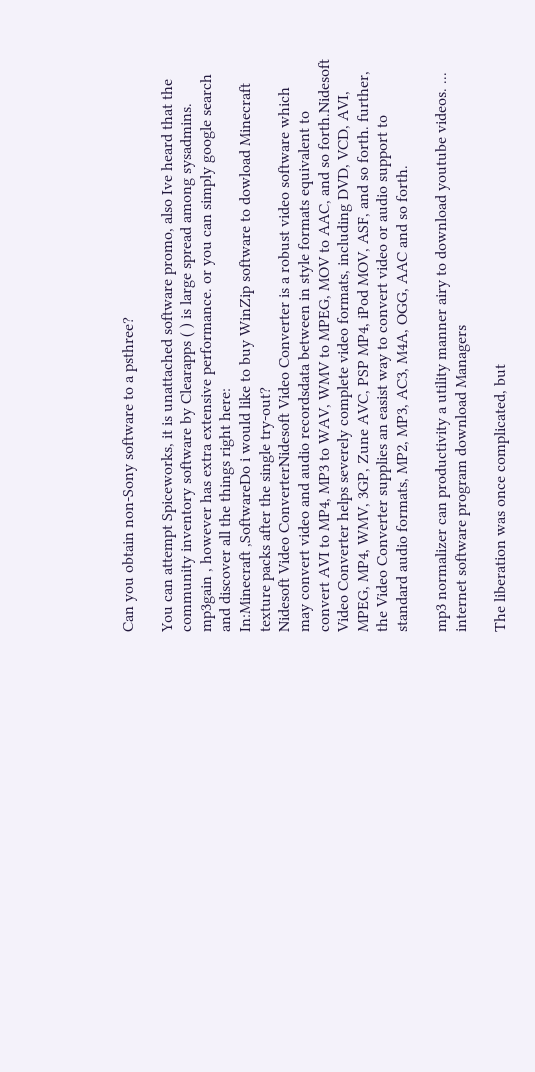Can you obtain non-Sony software to a psthree?

You can attempt Spiceworks, it is unattached software promo, also Ive heard that the community inventory software by Clearapps ( ) is large spread among sysadmins. mp3gain , however has extra extensive performance. or you can simply google search and discover all the things right here:
In:Minecraft ,SoftwareDo i would like to buy WinZip software to dowload Minecraft texture packs after the single try-out?
Nidesoft Video ConverterNidesoft Video Converter is a robust video software which may convert video and audio recordsdata between in style formats equivalent to convert AVI to MP4, MP3 to WAV, WMV to MPEG, MOV to AAC, and so forth.Nidesoft Video Converter helps severely complete video formats, including DVD, VCD, AVI, MPEG, MP4, WMV, 3GP, Zune AVC, PSP MP4, iPod MOV, ASF, and so forth. further, the Video Converter supplies an easist way to convert video or audio support to standard audio formats, MP2, MP3, AC3, M4A, OGG, AAC and so forth.

mp3 normalizer can productivity a utility manner airy to download youtube videos. ... internet software program download Managers

The liberation was once complicated, but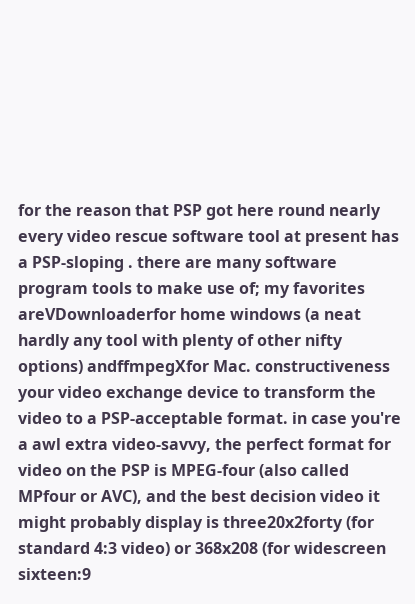for the reason that PSP got here round nearly every video rescue software tool at present has a PSP-sloping . there are many software program tools to make use of; my favorites areVDownloaderfor home windows (a neat hardly any tool with plenty of other nifty options) andffmpegXfor Mac. constructiveness your video exchange device to transform the video to a PSP-acceptable format. in case you're a awl extra video-savvy, the perfect format for video on the PSP is MPEG-four (also called MPfour or AVC), and the best decision video it might probably display is three20x2forty (for standard 4:3 video) or 368x208 (for widescreen sixteen:9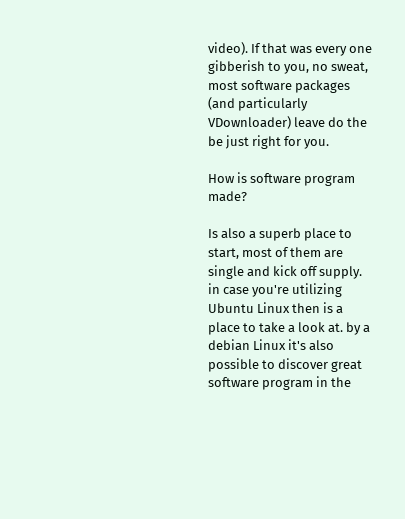video). If that was every one gibberish to you, no sweat, most software packages (and particularly VDownloader) leave do the be just right for you.

How is software program made?

Is also a superb place to start, most of them are single and kick off supply. in case you're utilizing Ubuntu Linux then is a place to take a look at. by a debian Linux it's also possible to discover great software program in the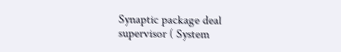Synaptic package deal supervisor ( System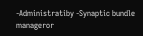-Administratiby -Synaptic bundle manageror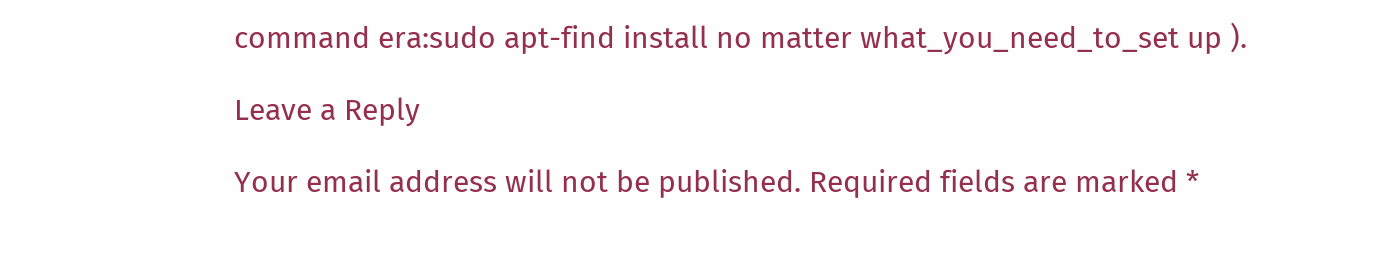command era:sudo apt-find install no matter what_you_need_to_set up ).

Leave a Reply

Your email address will not be published. Required fields are marked *